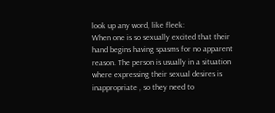look up any word, like fleek:
When one is so sexually excited that their hand begins having spasms for no apparent reason. The person is usually in a situation where expressing their sexual desires is inappropriate , so they need to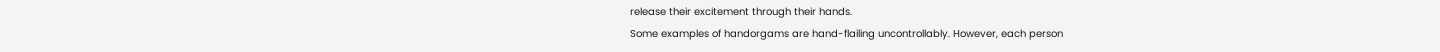release their excitement through their hands.
Some examples of handorgams are hand-flailing uncontrollably. However, each person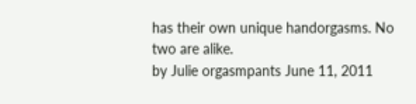has their own unique handorgasms. No two are alike.
by Julie orgasmpants June 11, 2011